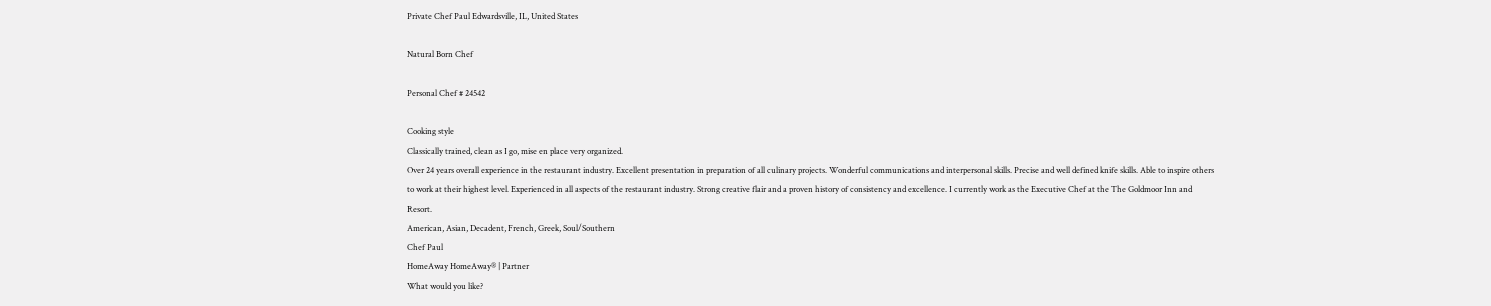Private Chef Paul Edwardsville, IL, United States

Natural Born Chef

Personal Chef # 24542

Cooking style
Classically trained, clean as I go, mise en place very organized.
Over 24 years overall experience in the restaurant industry. Excellent presentation in preparation of all culinary projects. Wonderful communications and interpersonal skills. Precise and well defined knife skills. Able to inspire others to work at their highest level. Experienced in all aspects of the restaurant industry. Strong creative flair and a proven history of consistency and excellence. I currently work as the Executive Chef at the The Goldmoor Inn and Resort.
American, Asian, Decadent, French, Greek, Soul/Southern
Chef Paul
HomeAway HomeAway® | Partner
What would you like?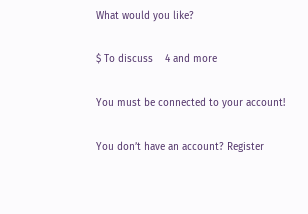What would you like?

$ To discuss    4 and more

You must be connected to your account!

You don’t have an account? Register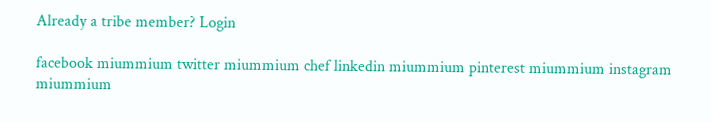Already a tribe member? Login

facebook miummium twitter miummium chef linkedin miummium pinterest miummium instagram miummium